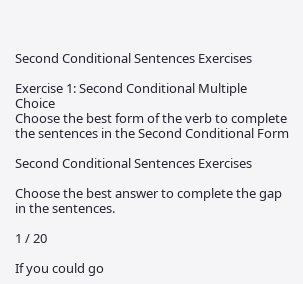Second Conditional Sentences Exercises

Exercise 1: Second Conditional Multiple Choice
Choose the best form of the verb to complete the sentences in the Second Conditional Form

Second Conditional Sentences Exercises

Choose the best answer to complete the gap in the sentences.

1 / 20

If you could go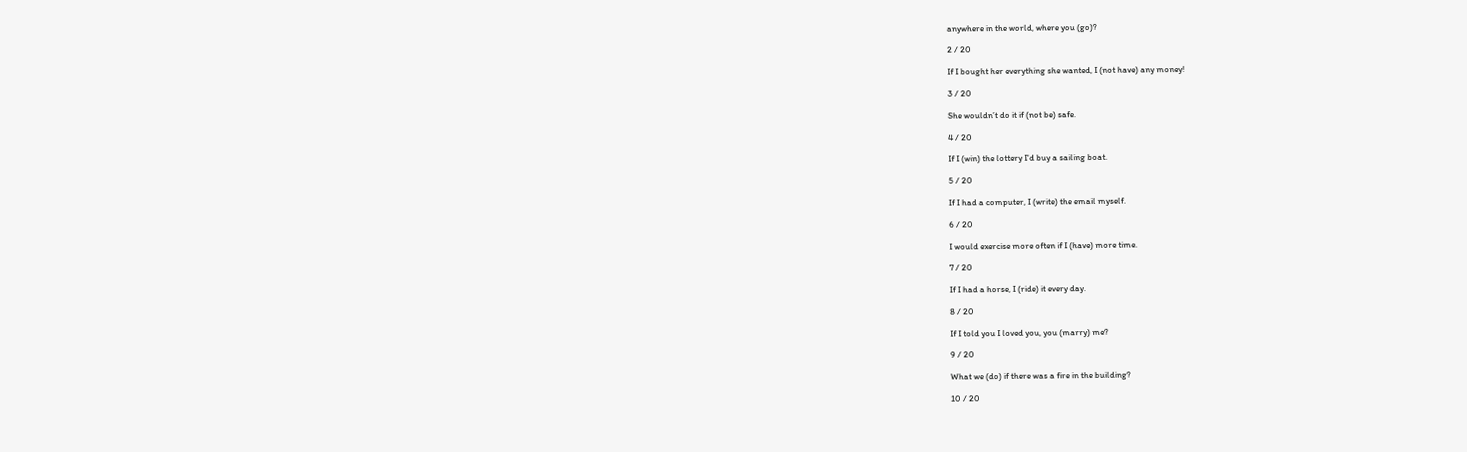anywhere in the world, where you (go)?

2 / 20

If I bought her everything she wanted, I (not have) any money!

3 / 20

She wouldn’t do it if (not be) safe.

4 / 20

If I (win) the lottery I'd buy a sailing boat.

5 / 20

If I had a computer, I (write) the email myself.

6 / 20

I would exercise more often if I (have) more time.

7 / 20

If I had a horse, I (ride) it every day.

8 / 20

If I told you I loved you, you (marry) me?

9 / 20

What we (do) if there was a fire in the building?

10 / 20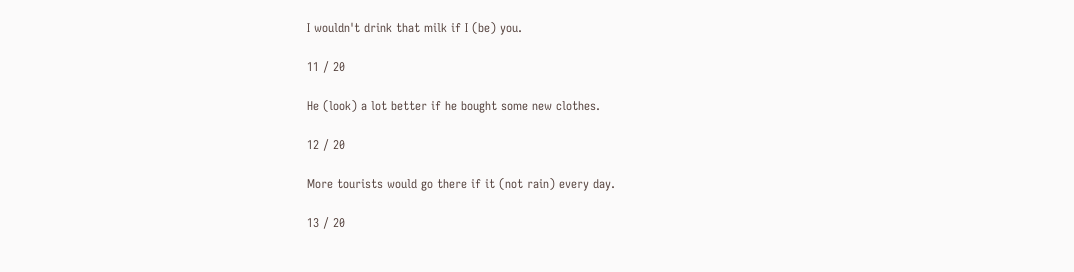I wouldn't drink that milk if I (be) you.

11 / 20

He (look) a lot better if he bought some new clothes.

12 / 20

More tourists would go there if it (not rain) every day.

13 / 20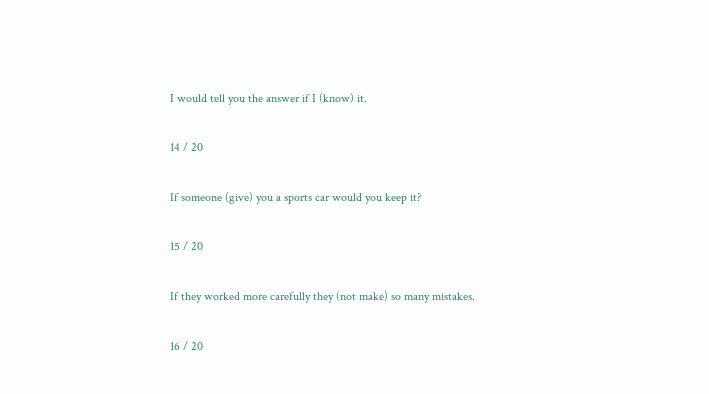I would tell you the answer if I (know) it.

14 / 20

If someone (give) you a sports car would you keep it?

15 / 20

If they worked more carefully they (not make) so many mistakes.

16 / 20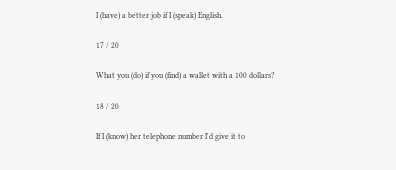I (have) a better job if I (speak) English.

17 / 20

What you (do) if you (find) a wallet with a 100 dollars?

18 / 20

If I (know) her telephone number I'd give it to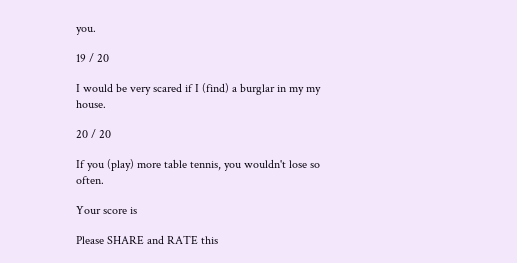you.

19 / 20

I would be very scared if I (find) a burglar in my my house.

20 / 20

If you (play) more table tennis, you wouldn't lose so often.

Your score is

Please SHARE and RATE this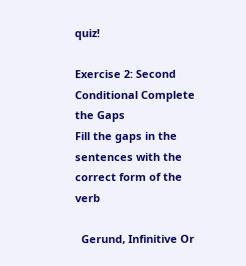quiz!

Exercise 2: Second Conditional Complete the Gaps
Fill the gaps in the sentences with the correct form of the verb

  Gerund, Infinitive Or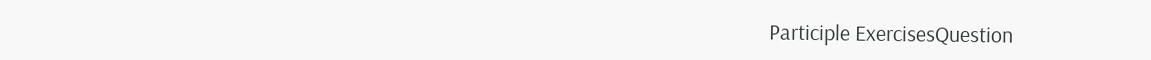Participle ExercisesQuestion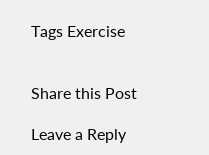Tags Exercise


Share this Post

Leave a Reply